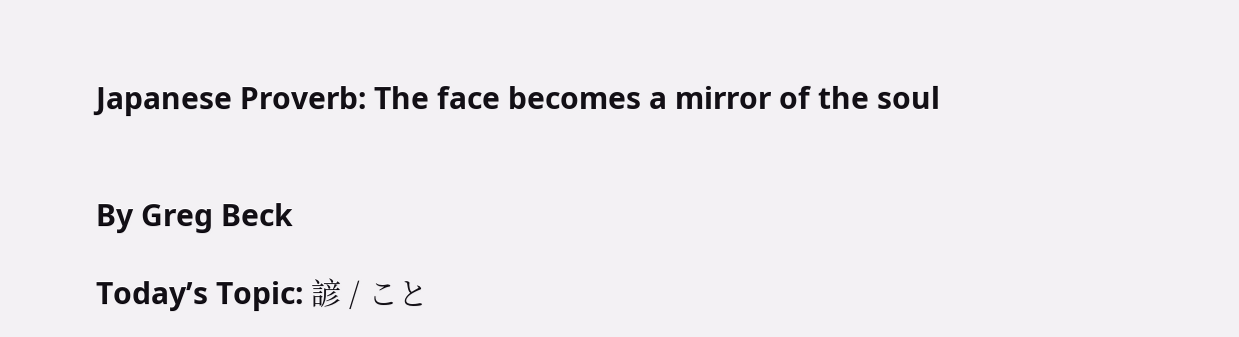Japanese Proverb: The face becomes a mirror of the soul


By Greg Beck

Today’s Topic: 諺 / こと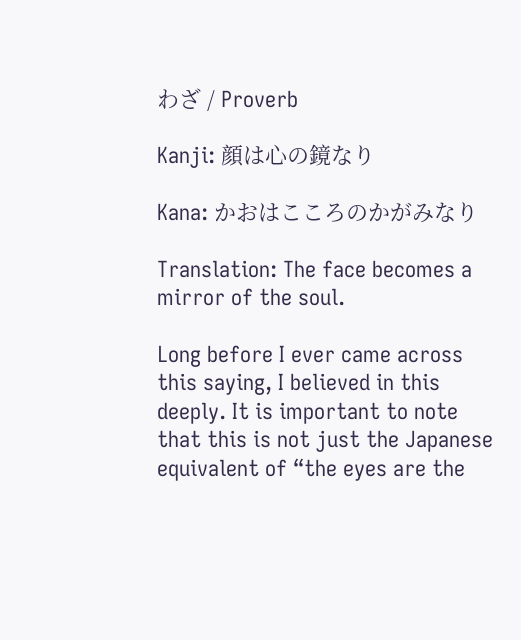わざ / Proverb

Kanji: 顔は心の鏡なり

Kana: かおはこころのかがみなり

Translation: The face becomes a mirror of the soul.

Long before I ever came across this saying, I believed in this deeply. It is important to note that this is not just the Japanese equivalent of “the eyes are the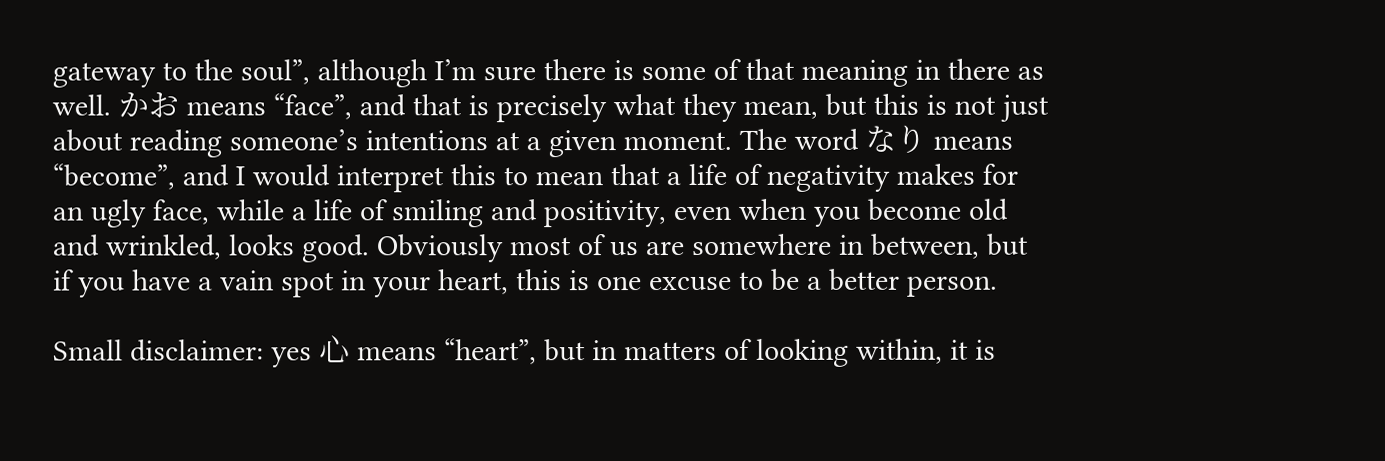gateway to the soul”, although I’m sure there is some of that meaning in there as well. かお means “face”, and that is precisely what they mean, but this is not just about reading someone’s intentions at a given moment. The word なり means “become”, and I would interpret this to mean that a life of negativity makes for an ugly face, while a life of smiling and positivity, even when you become old and wrinkled, looks good. Obviously most of us are somewhere in between, but if you have a vain spot in your heart, this is one excuse to be a better person.

Small disclaimer: yes 心 means “heart”, but in matters of looking within, it is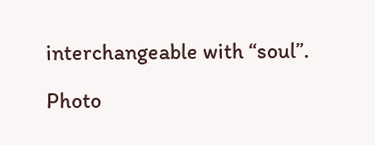interchangeable with “soul”.

Photo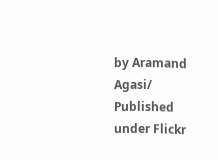by Aramand Agasi/ Published under Flickr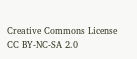Creative Commons License CC BY-NC-SA 2.0